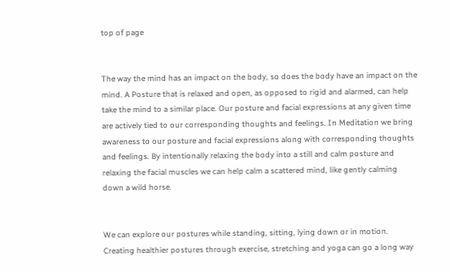top of page


The way the mind has an impact on the body, so does the body have an impact on the mind. A Posture that is relaxed and open, as opposed to rigid and alarmed, can help take the mind to a similar place. Our posture and facial expressions at any given time are actively tied to our corresponding thoughts and feelings. In Meditation we bring awareness to our posture and facial expressions along with corresponding thoughts and feelings. By intentionally relaxing the body into a still and calm posture and relaxing the facial muscles we can help calm a scattered mind, like gently calming down a wild horse.


We can explore our postures while standing, sitting, lying down or in motion. Creating healthier postures through exercise, stretching and yoga can go a long way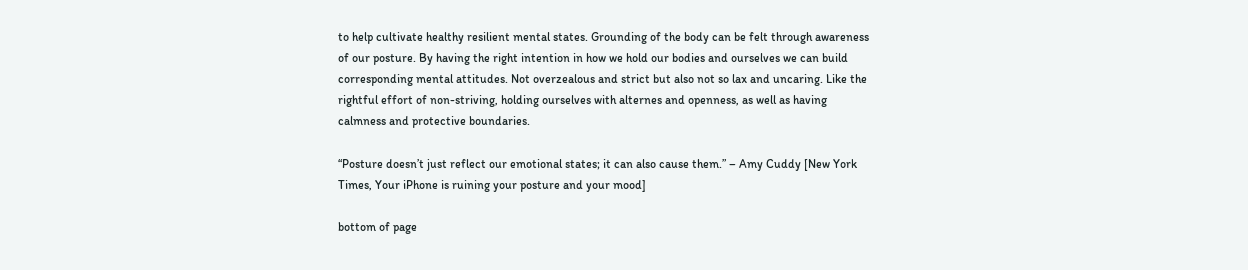to help cultivate healthy resilient mental states. Grounding of the body can be felt through awareness of our posture. By having the right intention in how we hold our bodies and ourselves we can build corresponding mental attitudes. Not overzealous and strict but also not so lax and uncaring. Like the rightful effort of non-striving, holding ourselves with alternes and openness, as well as having calmness and protective boundaries.

“Posture doesn’t just reflect our emotional states; it can also cause them.” – Amy Cuddy [New York Times, Your iPhone is ruining your posture and your mood]

bottom of page